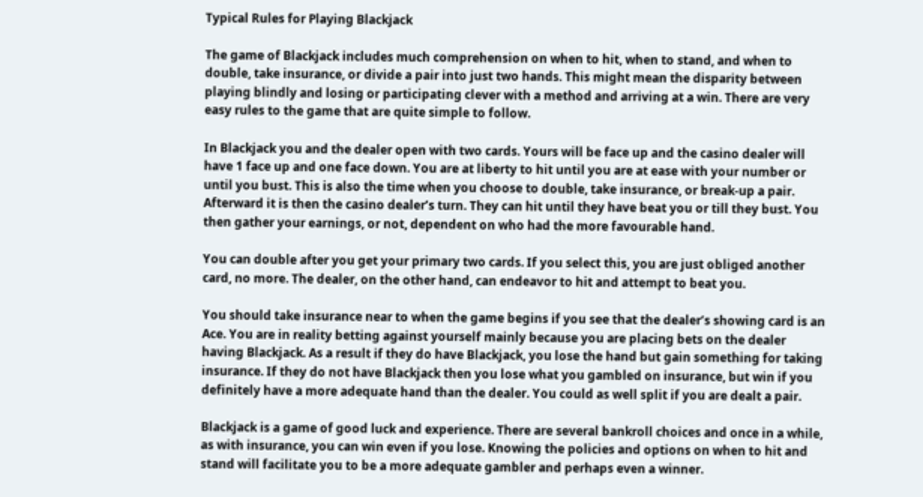Typical Rules for Playing Blackjack

The game of Blackjack includes much comprehension on when to hit, when to stand, and when to double, take insurance, or divide a pair into just two hands. This might mean the disparity between playing blindly and losing or participating clever with a method and arriving at a win. There are very easy rules to the game that are quite simple to follow.

In Blackjack you and the dealer open with two cards. Yours will be face up and the casino dealer will have 1 face up and one face down. You are at liberty to hit until you are at ease with your number or until you bust. This is also the time when you choose to double, take insurance, or break-up a pair. Afterward it is then the casino dealer’s turn. They can hit until they have beat you or till they bust. You then gather your earnings, or not, dependent on who had the more favourable hand.

You can double after you get your primary two cards. If you select this, you are just obliged another card, no more. The dealer, on the other hand, can endeavor to hit and attempt to beat you.

You should take insurance near to when the game begins if you see that the dealer’s showing card is an Ace. You are in reality betting against yourself mainly because you are placing bets on the dealer having Blackjack. As a result if they do have Blackjack, you lose the hand but gain something for taking insurance. If they do not have Blackjack then you lose what you gambled on insurance, but win if you definitely have a more adequate hand than the dealer. You could as well split if you are dealt a pair.

Blackjack is a game of good luck and experience. There are several bankroll choices and once in a while, as with insurance, you can win even if you lose. Knowing the policies and options on when to hit and stand will facilitate you to be a more adequate gambler and perhaps even a winner.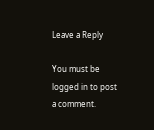Leave a Reply

You must be logged in to post a comment.